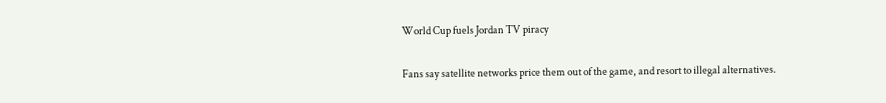World Cup fuels Jordan TV piracy

Fans say satellite networks price them out of the game, and resort to illegal alternatives.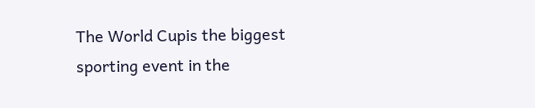The World Cupis the biggest sporting event in the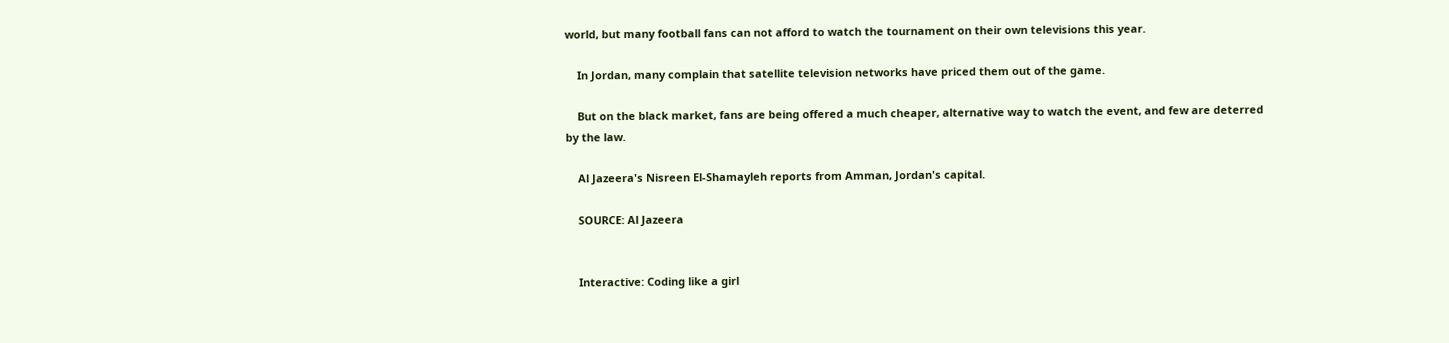world, but many football fans can not afford to watch the tournament on their own televisions this year.

    In Jordan, many complain that satellite television networks have priced them out of the game.

    But on the black market, fans are being offered a much cheaper, alternative way to watch the event, and few are deterred by the law.

    Al Jazeera's Nisreen El-Shamayleh reports from Amman, Jordan's capital.

    SOURCE: Al Jazeera


    Interactive: Coding like a girl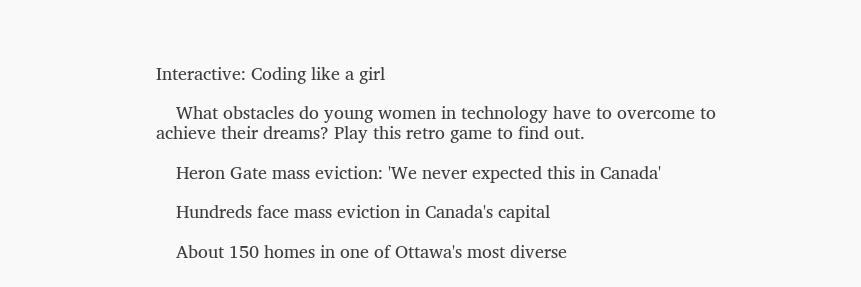Interactive: Coding like a girl

    What obstacles do young women in technology have to overcome to achieve their dreams? Play this retro game to find out.

    Heron Gate mass eviction: 'We never expected this in Canada'

    Hundreds face mass eviction in Canada's capital

    About 150 homes in one of Ottawa's most diverse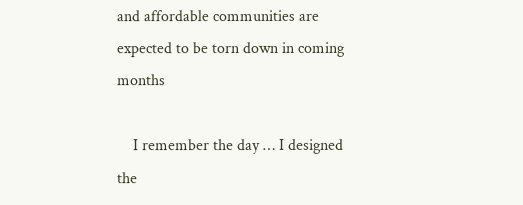and affordable communities are expected to be torn down in coming months

    I remember the day … I designed the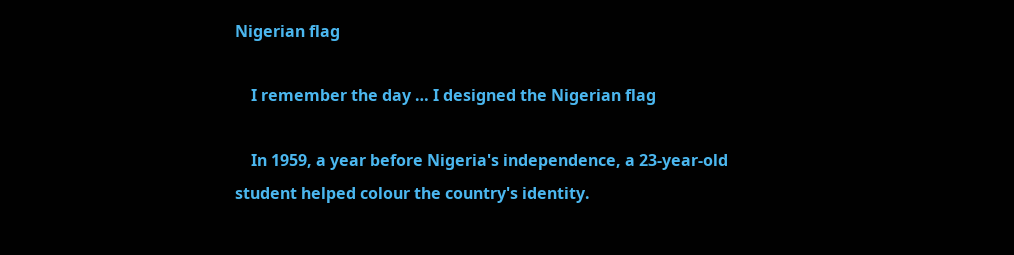Nigerian flag

    I remember the day … I designed the Nigerian flag

    In 1959, a year before Nigeria's independence, a 23-year-old student helped colour the country's identity.